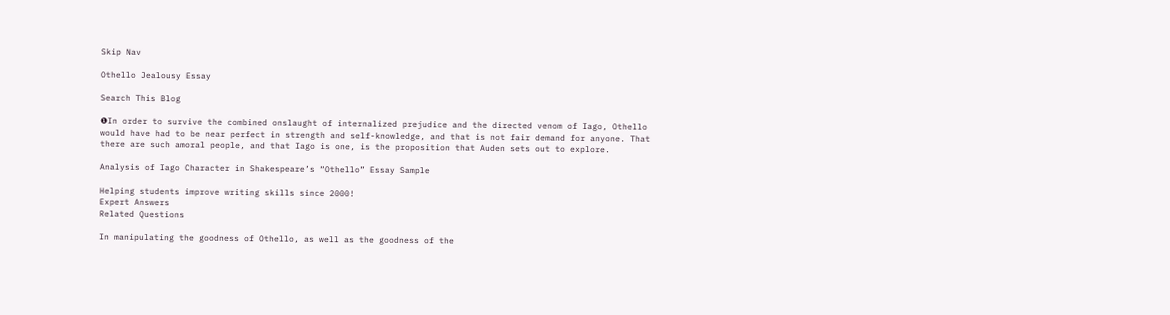Skip Nav

Othello Jealousy Essay

Search This Blog

❶In order to survive the combined onslaught of internalized prejudice and the directed venom of Iago, Othello would have had to be near perfect in strength and self-knowledge, and that is not fair demand for anyone. That there are such amoral people, and that Iago is one, is the proposition that Auden sets out to explore.

Analysis of Iago Character in Shakespeare’s “Othello” Essay Sample

Helping students improve writing skills since 2000!
Expert Answers
Related Questions

In manipulating the goodness of Othello, as well as the goodness of the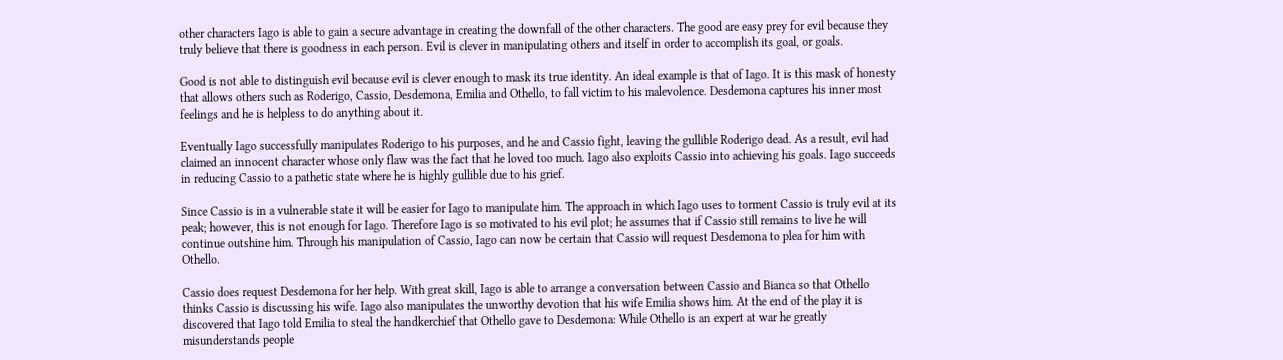other characters Iago is able to gain a secure advantage in creating the downfall of the other characters. The good are easy prey for evil because they truly believe that there is goodness in each person. Evil is clever in manipulating others and itself in order to accomplish its goal, or goals.

Good is not able to distinguish evil because evil is clever enough to mask its true identity. An ideal example is that of Iago. It is this mask of honesty that allows others such as Roderigo, Cassio, Desdemona, Emilia and Othello, to fall victim to his malevolence. Desdemona captures his inner most feelings and he is helpless to do anything about it.

Eventually Iago successfully manipulates Roderigo to his purposes, and he and Cassio fight, leaving the gullible Roderigo dead. As a result, evil had claimed an innocent character whose only flaw was the fact that he loved too much. Iago also exploits Cassio into achieving his goals. Iago succeeds in reducing Cassio to a pathetic state where he is highly gullible due to his grief.

Since Cassio is in a vulnerable state it will be easier for Iago to manipulate him. The approach in which Iago uses to torment Cassio is truly evil at its peak; however, this is not enough for Iago. Therefore Iago is so motivated to his evil plot; he assumes that if Cassio still remains to live he will continue outshine him. Through his manipulation of Cassio, Iago can now be certain that Cassio will request Desdemona to plea for him with Othello.

Cassio does request Desdemona for her help. With great skill, Iago is able to arrange a conversation between Cassio and Bianca so that Othello thinks Cassio is discussing his wife. Iago also manipulates the unworthy devotion that his wife Emilia shows him. At the end of the play it is discovered that Iago told Emilia to steal the handkerchief that Othello gave to Desdemona: While Othello is an expert at war he greatly misunderstands people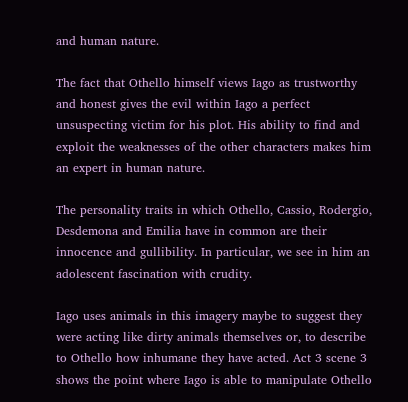and human nature.

The fact that Othello himself views Iago as trustworthy and honest gives the evil within Iago a perfect unsuspecting victim for his plot. His ability to find and exploit the weaknesses of the other characters makes him an expert in human nature.

The personality traits in which Othello, Cassio, Rodergio, Desdemona and Emilia have in common are their innocence and gullibility. In particular, we see in him an adolescent fascination with crudity.

Iago uses animals in this imagery maybe to suggest they were acting like dirty animals themselves or, to describe to Othello how inhumane they have acted. Act 3 scene 3 shows the point where Iago is able to manipulate Othello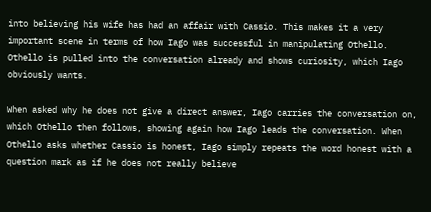into believing his wife has had an affair with Cassio. This makes it a very important scene in terms of how Iago was successful in manipulating Othello. Othello is pulled into the conversation already and shows curiosity, which Iago obviously wants.

When asked why he does not give a direct answer, Iago carries the conversation on, which Othello then follows, showing again how Iago leads the conversation. When Othello asks whether Cassio is honest, Iago simply repeats the word honest with a question mark as if he does not really believe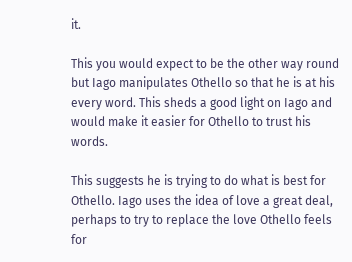it.

This you would expect to be the other way round but Iago manipulates Othello so that he is at his every word. This sheds a good light on Iago and would make it easier for Othello to trust his words.

This suggests he is trying to do what is best for Othello. Iago uses the idea of love a great deal, perhaps to try to replace the love Othello feels for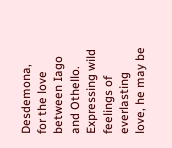Desdemona, for the love between Iago and Othello. Expressing wild feelings of everlasting love, he may be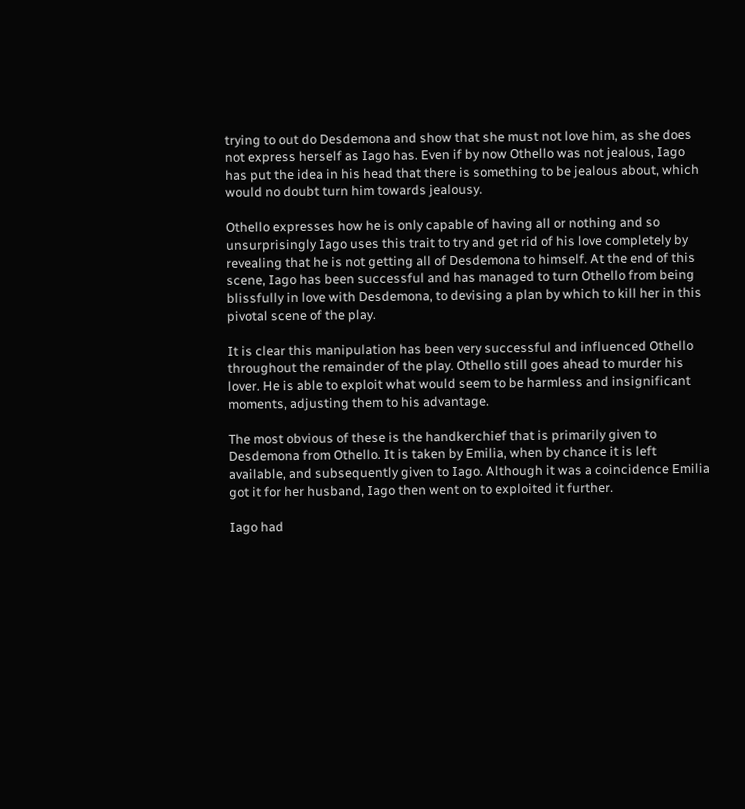trying to out do Desdemona and show that she must not love him, as she does not express herself as Iago has. Even if by now Othello was not jealous, Iago has put the idea in his head that there is something to be jealous about, which would no doubt turn him towards jealousy.

Othello expresses how he is only capable of having all or nothing and so unsurprisingly Iago uses this trait to try and get rid of his love completely by revealing that he is not getting all of Desdemona to himself. At the end of this scene, Iago has been successful and has managed to turn Othello from being blissfully in love with Desdemona, to devising a plan by which to kill her in this pivotal scene of the play.

It is clear this manipulation has been very successful and influenced Othello throughout the remainder of the play. Othello still goes ahead to murder his lover. He is able to exploit what would seem to be harmless and insignificant moments, adjusting them to his advantage.

The most obvious of these is the handkerchief that is primarily given to Desdemona from Othello. It is taken by Emilia, when by chance it is left available, and subsequently given to Iago. Although it was a coincidence Emilia got it for her husband, Iago then went on to exploited it further.

Iago had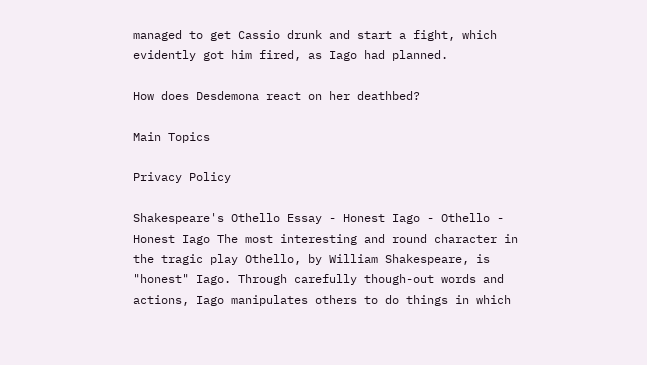managed to get Cassio drunk and start a fight, which evidently got him fired, as Iago had planned.

How does Desdemona react on her deathbed?

Main Topics

Privacy Policy

Shakespeare's Othello Essay - Honest Iago - Othello - Honest Iago The most interesting and round character in the tragic play Othello, by William Shakespeare, is "honest" Iago. Through carefully though-out words and actions, Iago manipulates others to do things in which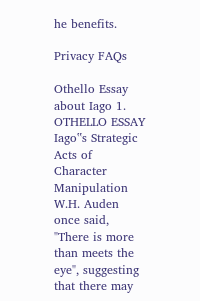he benefits.

Privacy FAQs

Othello Essay about Iago 1. OTHELLO ESSAY Iago‟s Strategic Acts of Character Manipulation W.H. Auden once said, "There is more than meets the eye", suggesting that there may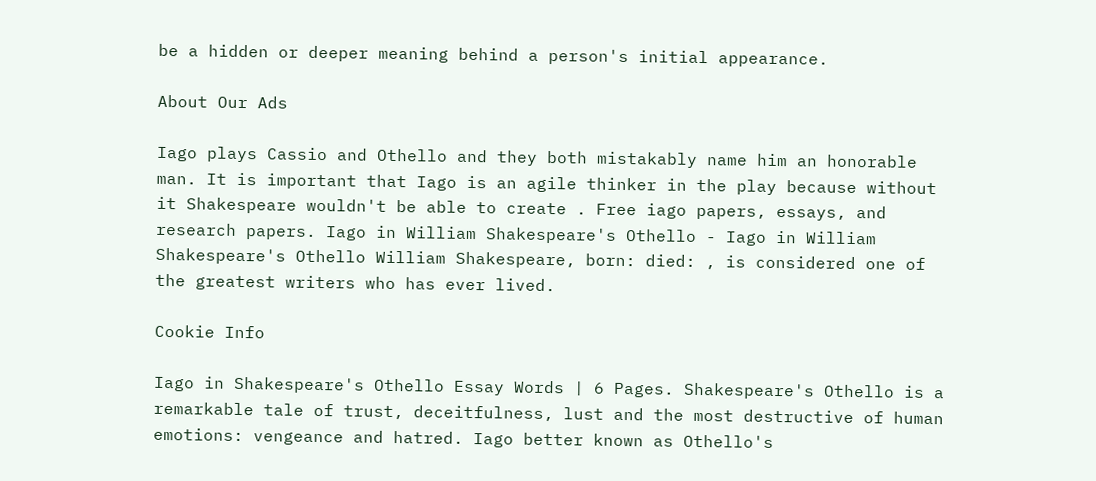be a hidden or deeper meaning behind a person's initial appearance.

About Our Ads

Iago plays Cassio and Othello and they both mistakably name him an honorable man. It is important that Iago is an agile thinker in the play because without it Shakespeare wouldn't be able to create . Free iago papers, essays, and research papers. Iago in William Shakespeare's Othello - Iago in William Shakespeare's Othello William Shakespeare, born: died: , is considered one of the greatest writers who has ever lived.

Cookie Info

Iago in Shakespeare's Othello Essay Words | 6 Pages. Shakespeare's Othello is a remarkable tale of trust, deceitfulness, lust and the most destructive of human emotions: vengeance and hatred. Iago better known as Othello's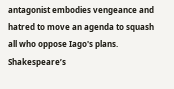antagonist embodies vengeance and hatred to move an agenda to squash all who oppose Iago's plans. Shakespeare’s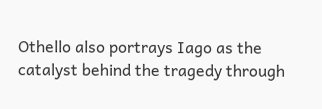Othello also portrays Iago as the catalyst behind the tragedy through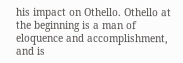his impact on Othello. Othello at the beginning is a man of eloquence and accomplishment, and is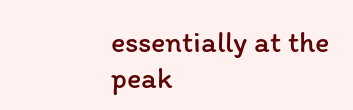essentially at the peak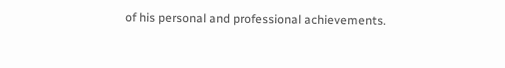of his personal and professional achievements.